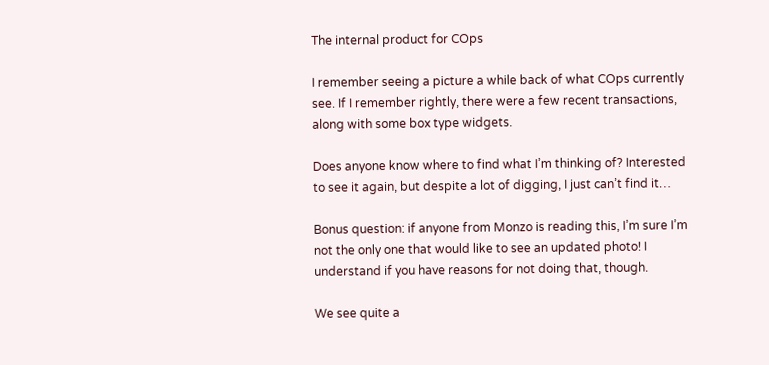The internal product for COps

I remember seeing a picture a while back of what COps currently see. If I remember rightly, there were a few recent transactions, along with some box type widgets.

Does anyone know where to find what I’m thinking of? Interested to see it again, but despite a lot of digging, I just can’t find it…

Bonus question: if anyone from Monzo is reading this, I’m sure I’m not the only one that would like to see an updated photo! I understand if you have reasons for not doing that, though.

We see quite a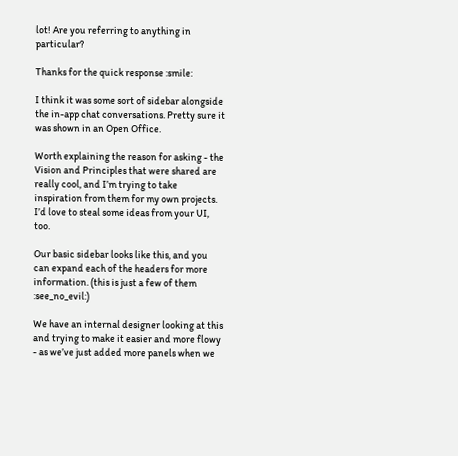lot! Are you referring to anything in particular?

Thanks for the quick response :smile:

I think it was some sort of sidebar alongside the in-app chat conversations. Pretty sure it was shown in an Open Office.

Worth explaining the reason for asking - the Vision and Principles that were shared are really cool, and I’m trying to take inspiration from them for my own projects. I’d love to steal some ideas from your UI, too.

Our basic sidebar looks like this, and you can expand each of the headers for more information. (this is just a few of them :see_no_evil:)

We have an internal designer looking at this and trying to make it easier and more flowy - as we’ve just added more panels when we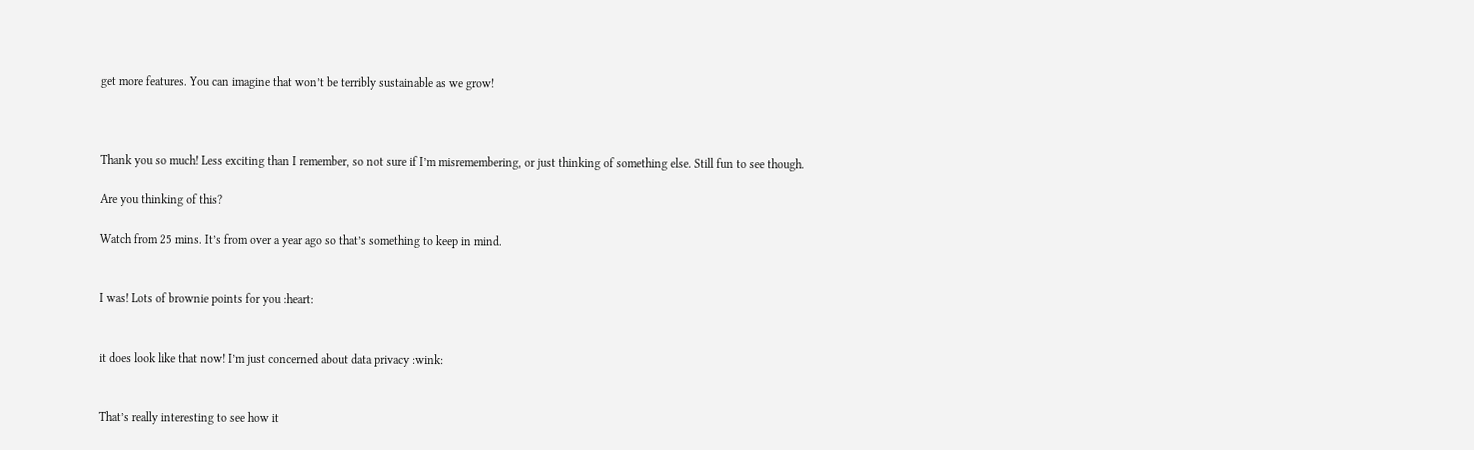get more features. You can imagine that won’t be terribly sustainable as we grow!



Thank you so much! Less exciting than I remember, so not sure if I’m misremembering, or just thinking of something else. Still fun to see though.

Are you thinking of this?

Watch from 25 mins. It’s from over a year ago so that’s something to keep in mind.


I was! Lots of brownie points for you :heart:


it does look like that now! I’m just concerned about data privacy :wink:


That’s really interesting to see how it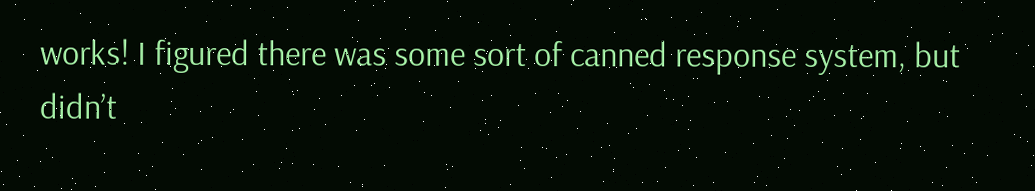works! I figured there was some sort of canned response system, but didn’t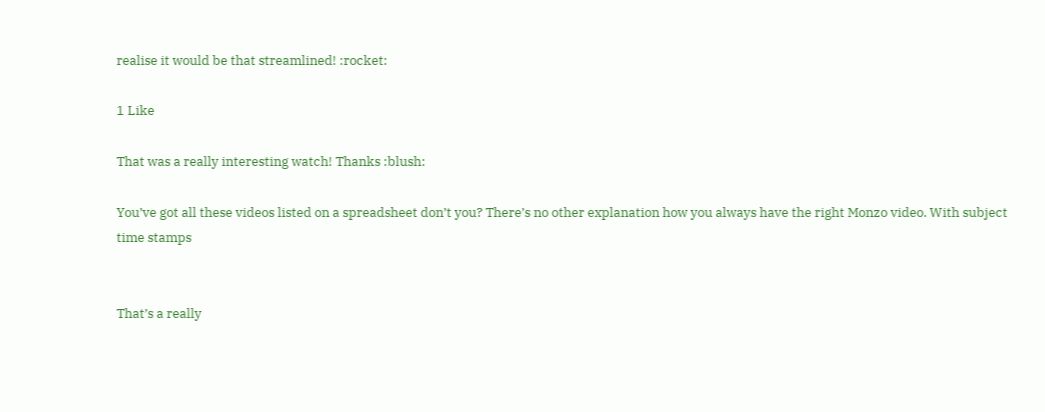realise it would be that streamlined! :rocket:

1 Like

That was a really interesting watch! Thanks :blush:

You’ve got all these videos listed on a spreadsheet don’t you? There’s no other explanation how you always have the right Monzo video. With subject time stamps


That’s a really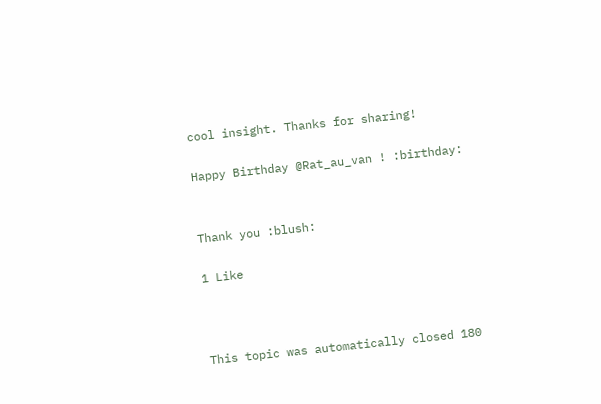cool insight. Thanks for sharing!

Happy Birthday @Rat_au_van ! :birthday:


Thank you :blush:

1 Like



This topic was automatically closed 180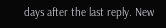days after the last reply. New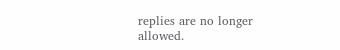replies are no longer allowed.